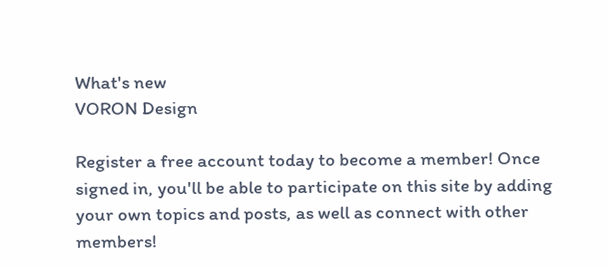What's new
VORON Design

Register a free account today to become a member! Once signed in, you'll be able to participate on this site by adding your own topics and posts, as well as connect with other members!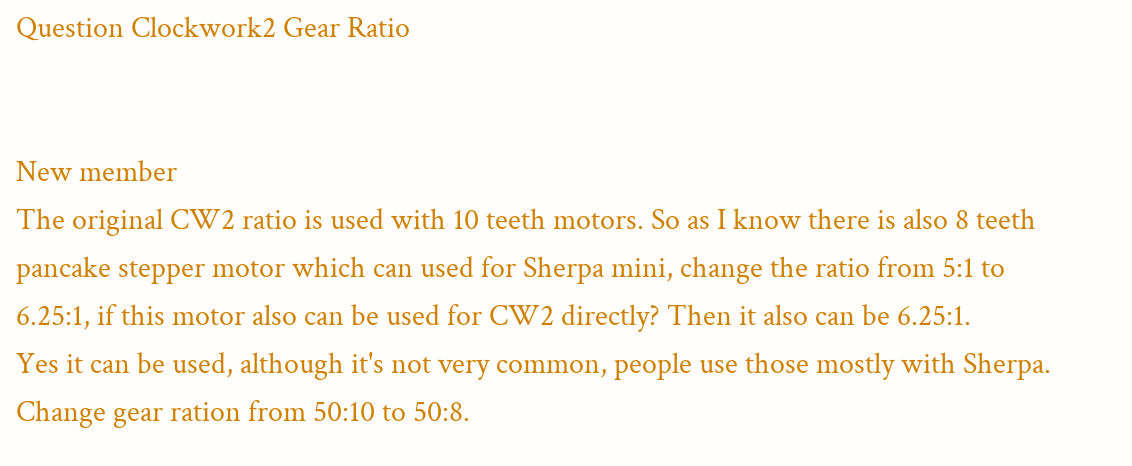Question Clockwork2 Gear Ratio


New member
The original CW2 ratio is used with 10 teeth motors. So as I know there is also 8 teeth pancake stepper motor which can used for Sherpa mini, change the ratio from 5:1 to 6.25:1, if this motor also can be used for CW2 directly? Then it also can be 6.25:1.
Yes it can be used, although it's not very common, people use those mostly with Sherpa. Change gear ration from 50:10 to 50:8.